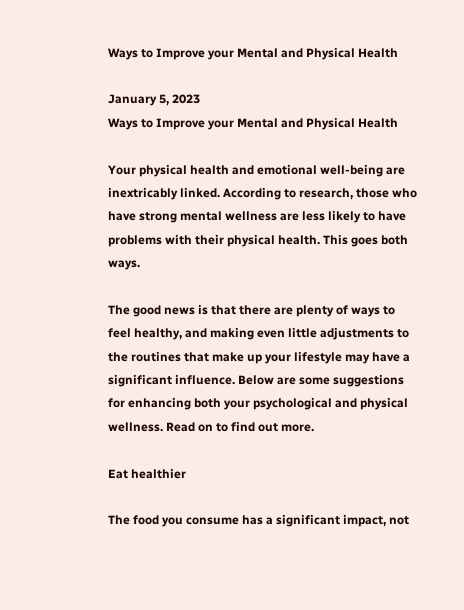Ways to Improve your Mental and Physical Health

January 5, 2023
Ways to Improve your Mental and Physical Health

Your physical health and emotional well-being are inextricably linked. According to research, those who have strong mental wellness are less likely to have problems with their physical health. This goes both ways.

The good news is that there are plenty of ways to feel healthy, and making even little adjustments to the routines that make up your lifestyle may have a significant influence. Below are some suggestions for enhancing both your psychological and physical wellness. Read on to find out more.

Eat healthier

The food you consume has a significant impact, not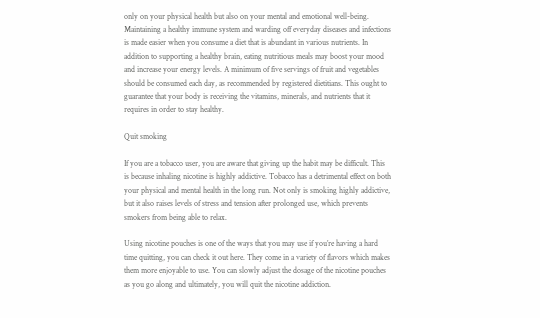only on your physical health but also on your mental and emotional well-being. Maintaining a healthy immune system and warding off everyday diseases and infections is made easier when you consume a diet that is abundant in various nutrients. In addition to supporting a healthy brain, eating nutritious meals may boost your mood and increase your energy levels. A minimum of five servings of fruit and vegetables should be consumed each day, as recommended by registered dietitians. This ought to guarantee that your body is receiving the vitamins, minerals, and nutrients that it requires in order to stay healthy.

Quit smoking

If you are a tobacco user, you are aware that giving up the habit may be difficult. This is because inhaling nicotine is highly addictive. Tobacco has a detrimental effect on both your physical and mental health in the long run. Not only is smoking highly addictive, but it also raises levels of stress and tension after prolonged use, which prevents smokers from being able to relax.

Using nicotine pouches is one of the ways that you may use if you’re having a hard time quitting, you can check it out here. They come in a variety of flavors which makes them more enjoyable to use. You can slowly adjust the dosage of the nicotine pouches as you go along and ultimately, you will quit the nicotine addiction.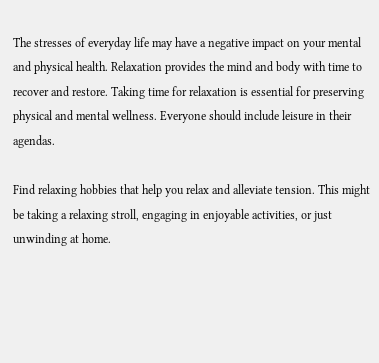The stresses of everyday life may have a negative impact on your mental and physical health. Relaxation provides the mind and body with time to recover and restore. Taking time for relaxation is essential for preserving physical and mental wellness. Everyone should include leisure in their agendas.

Find relaxing hobbies that help you relax and alleviate tension. This might be taking a relaxing stroll, engaging in enjoyable activities, or just unwinding at home.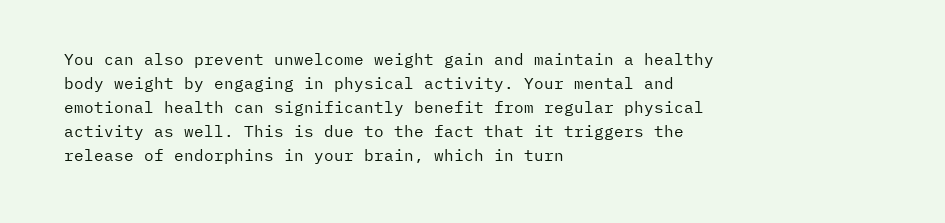You can also prevent unwelcome weight gain and maintain a healthy body weight by engaging in physical activity. Your mental and emotional health can significantly benefit from regular physical activity as well. This is due to the fact that it triggers the release of endorphins in your brain, which in turn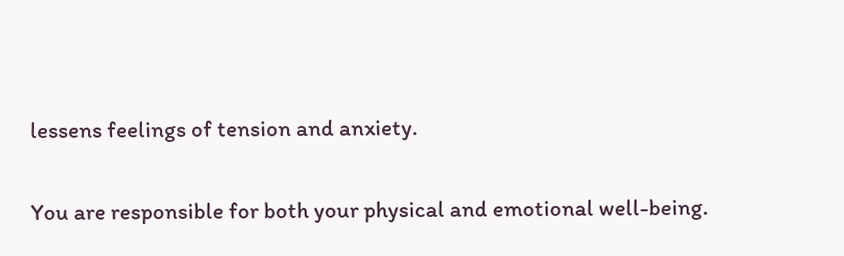lessens feelings of tension and anxiety.


You are responsible for both your physical and emotional well-being.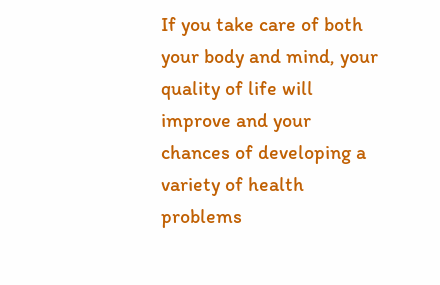If you take care of both your body and mind, your quality of life will improve and your chances of developing a variety of health problems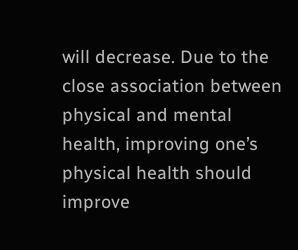will decrease. Due to the close association between physical and mental health, improving one’s physical health should improve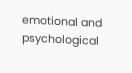emotional and psychological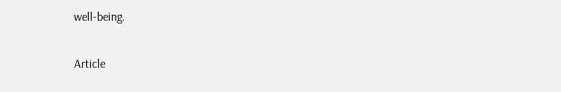well-being.

Article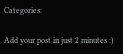Categories:

Add your post in just 2 minutes :)